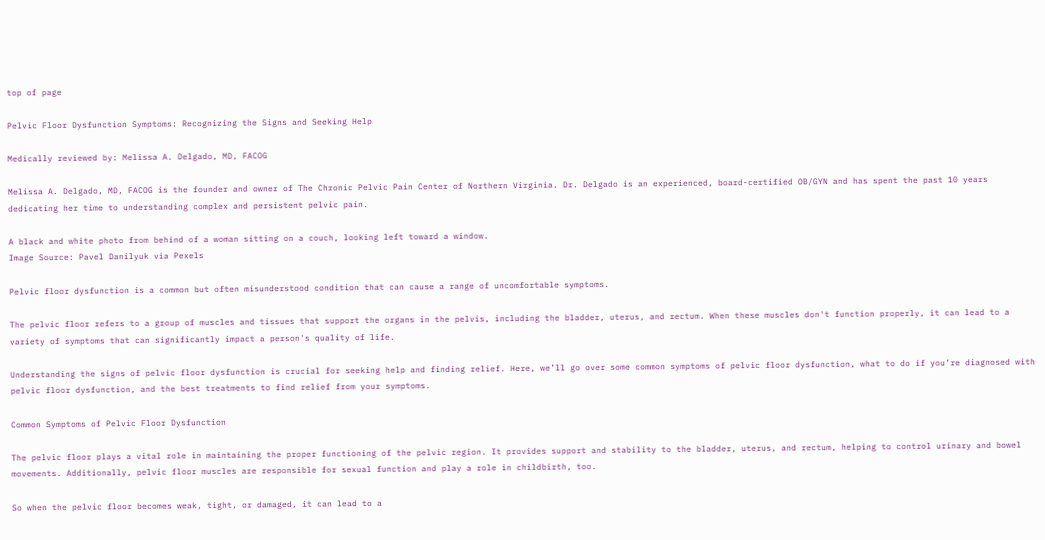top of page

Pelvic Floor Dysfunction Symptoms: Recognizing the Signs and Seeking Help

Medically reviewed by: Melissa A. Delgado, MD, FACOG

Melissa A. Delgado, MD, FACOG is the founder and owner of The Chronic Pelvic Pain Center of Northern Virginia. Dr. Delgado is an experienced, board-certified OB/GYN and has spent the past 10 years dedicating her time to understanding complex and persistent pelvic pain.

A black and white photo from behind of a woman sitting on a couch, looking left toward a window.
Image Source: Pavel Danilyuk via Pexels

Pelvic floor dysfunction is a common but often misunderstood condition that can cause a range of uncomfortable symptoms.

The pelvic floor refers to a group of muscles and tissues that support the organs in the pelvis, including the bladder, uterus, and rectum. When these muscles don't function properly, it can lead to a variety of symptoms that can significantly impact a person's quality of life.

Understanding the signs of pelvic floor dysfunction is crucial for seeking help and finding relief. Here, we’ll go over some common symptoms of pelvic floor dysfunction, what to do if you’re diagnosed with pelvic floor dysfunction, and the best treatments to find relief from your symptoms.

Common Symptoms of Pelvic Floor Dysfunction

The pelvic floor plays a vital role in maintaining the proper functioning of the pelvic region. It provides support and stability to the bladder, uterus, and rectum, helping to control urinary and bowel movements. Additionally, pelvic floor muscles are responsible for sexual function and play a role in childbirth, too.

So when the pelvic floor becomes weak, tight, or damaged, it can lead to a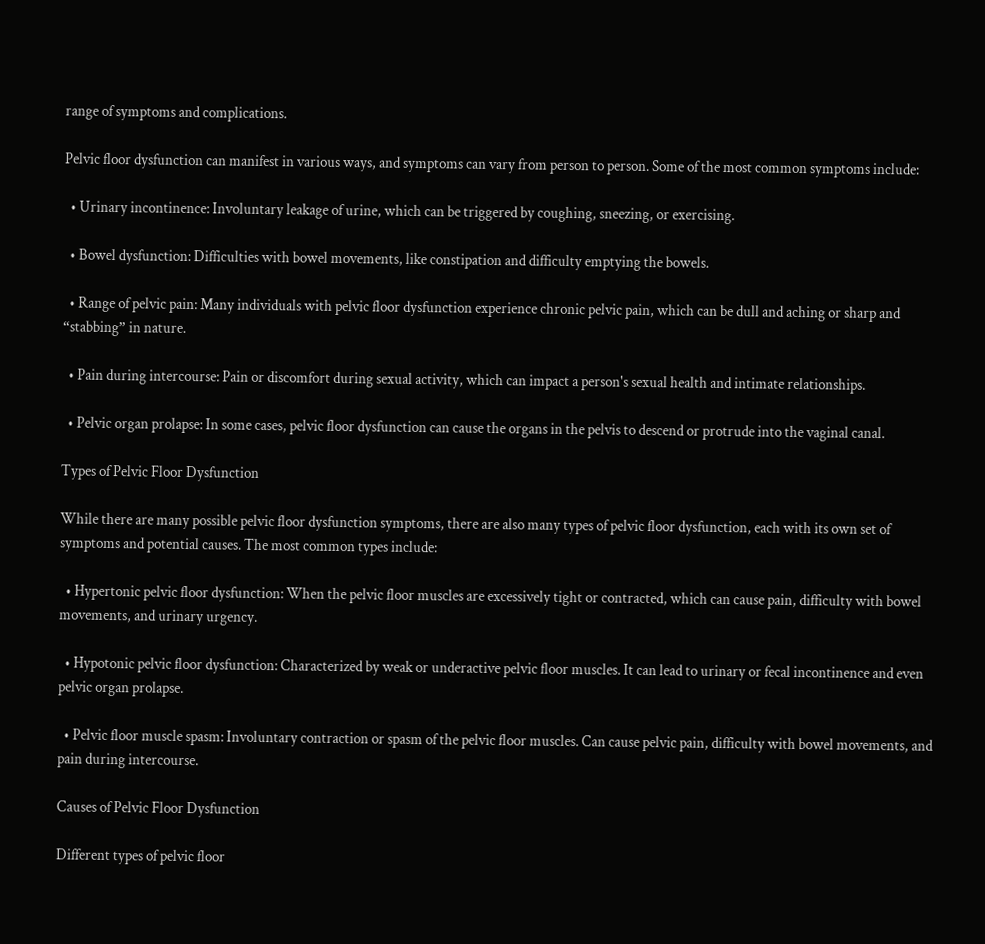range of symptoms and complications.

Pelvic floor dysfunction can manifest in various ways, and symptoms can vary from person to person. Some of the most common symptoms include:

  • Urinary incontinence: Involuntary leakage of urine, which can be triggered by coughing, sneezing, or exercising.

  • Bowel dysfunction: Difficulties with bowel movements, like constipation and difficulty emptying the bowels.

  • Range of pelvic pain: Many individuals with pelvic floor dysfunction experience chronic pelvic pain, which can be dull and aching or sharp and “stabbing” in nature.

  • Pain during intercourse: Pain or discomfort during sexual activity, which can impact a person's sexual health and intimate relationships.

  • Pelvic organ prolapse: In some cases, pelvic floor dysfunction can cause the organs in the pelvis to descend or protrude into the vaginal canal.

Types of Pelvic Floor Dysfunction

While there are many possible pelvic floor dysfunction symptoms, there are also many types of pelvic floor dysfunction, each with its own set of symptoms and potential causes. The most common types include:

  • Hypertonic pelvic floor dysfunction: When the pelvic floor muscles are excessively tight or contracted, which can cause pain, difficulty with bowel movements, and urinary urgency.

  • Hypotonic pelvic floor dysfunction: Characterized by weak or underactive pelvic floor muscles. It can lead to urinary or fecal incontinence and even pelvic organ prolapse.

  • Pelvic floor muscle spasm: Involuntary contraction or spasm of the pelvic floor muscles. Can cause pelvic pain, difficulty with bowel movements, and pain during intercourse.

Causes of Pelvic Floor Dysfunction

Different types of pelvic floor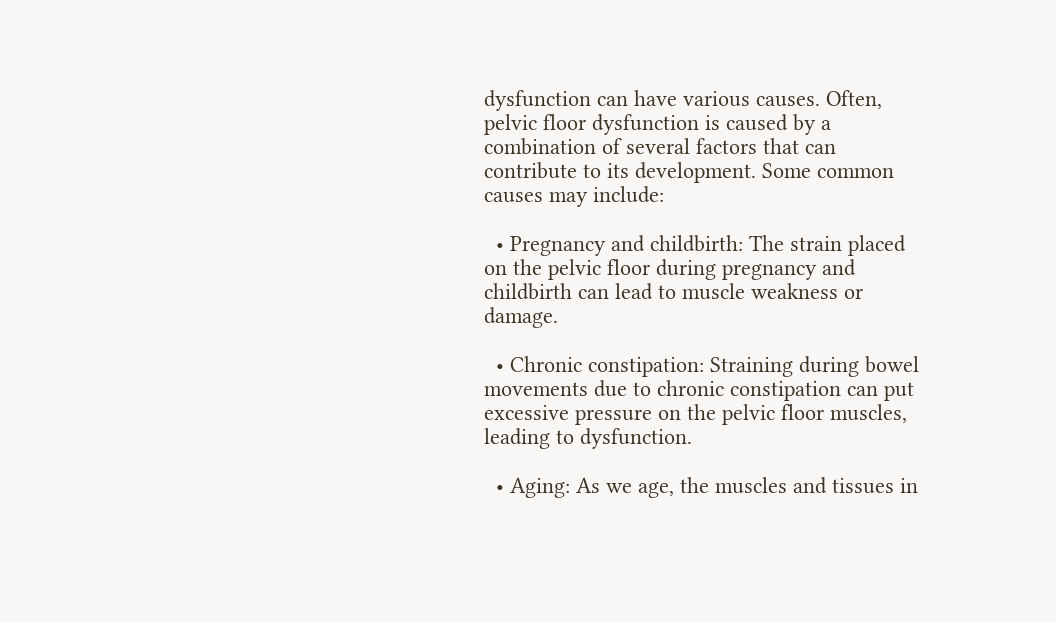dysfunction can have various causes. Often, pelvic floor dysfunction is caused by a combination of several factors that can contribute to its development. Some common causes may include:

  • Pregnancy and childbirth: The strain placed on the pelvic floor during pregnancy and childbirth can lead to muscle weakness or damage.

  • Chronic constipation: Straining during bowel movements due to chronic constipation can put excessive pressure on the pelvic floor muscles, leading to dysfunction.

  • Aging: As we age, the muscles and tissues in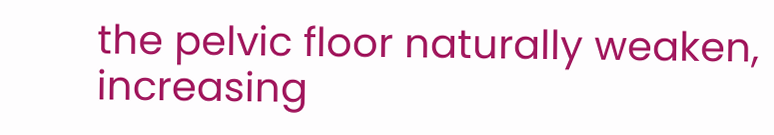the pelvic floor naturally weaken, increasing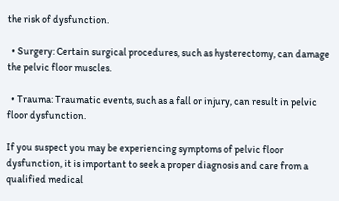the risk of dysfunction.

  • Surgery: Certain surgical procedures, such as hysterectomy, can damage the pelvic floor muscles.

  • Trauma: Traumatic events, such as a fall or injury, can result in pelvic floor dysfunction.

If you suspect you may be experiencing symptoms of pelvic floor dysfunction, it is important to seek a proper diagnosis and care from a qualified medical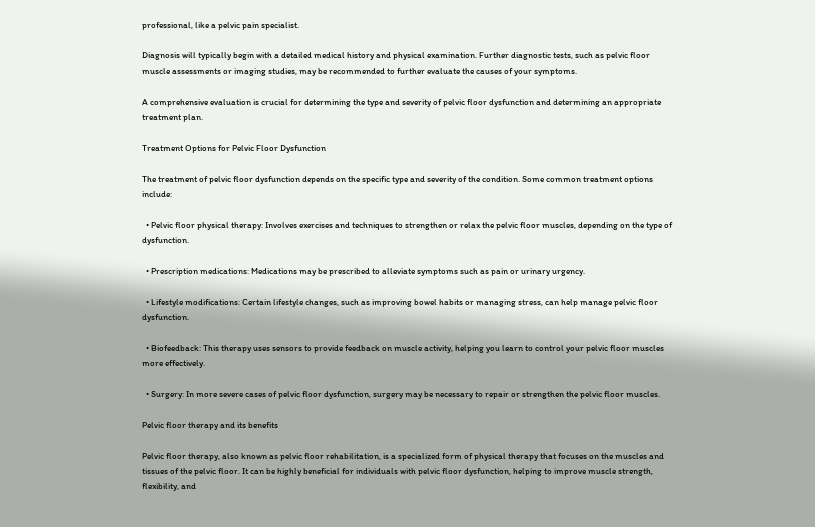professional, like a pelvic pain specialist.

Diagnosis will typically begin with a detailed medical history and physical examination. Further diagnostic tests, such as pelvic floor muscle assessments or imaging studies, may be recommended to further evaluate the causes of your symptoms.

A comprehensive evaluation is crucial for determining the type and severity of pelvic floor dysfunction and determining an appropriate treatment plan.

Treatment Options for Pelvic Floor Dysfunction

The treatment of pelvic floor dysfunction depends on the specific type and severity of the condition. Some common treatment options include:

  • Pelvic floor physical therapy: Involves exercises and techniques to strengthen or relax the pelvic floor muscles, depending on the type of dysfunction.

  • Prescription medications: Medications may be prescribed to alleviate symptoms such as pain or urinary urgency.

  • Lifestyle modifications: Certain lifestyle changes, such as improving bowel habits or managing stress, can help manage pelvic floor dysfunction.

  • Biofeedback: This therapy uses sensors to provide feedback on muscle activity, helping you learn to control your pelvic floor muscles more effectively.

  • Surgery: In more severe cases of pelvic floor dysfunction, surgery may be necessary to repair or strengthen the pelvic floor muscles.

Pelvic floor therapy and its benefits

Pelvic floor therapy, also known as pelvic floor rehabilitation, is a specialized form of physical therapy that focuses on the muscles and tissues of the pelvic floor. It can be highly beneficial for individuals with pelvic floor dysfunction, helping to improve muscle strength, flexibility, and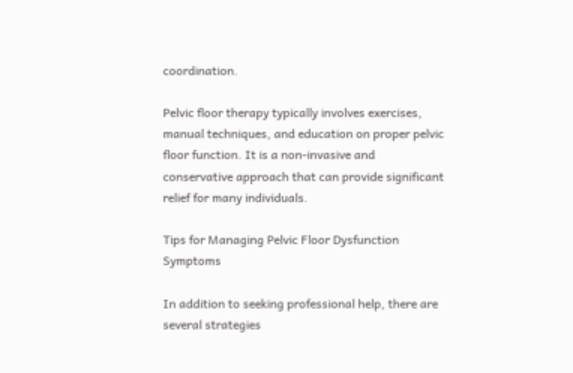coordination.

Pelvic floor therapy typically involves exercises, manual techniques, and education on proper pelvic floor function. It is a non-invasive and conservative approach that can provide significant relief for many individuals.

Tips for Managing Pelvic Floor Dysfunction Symptoms

In addition to seeking professional help, there are several strategies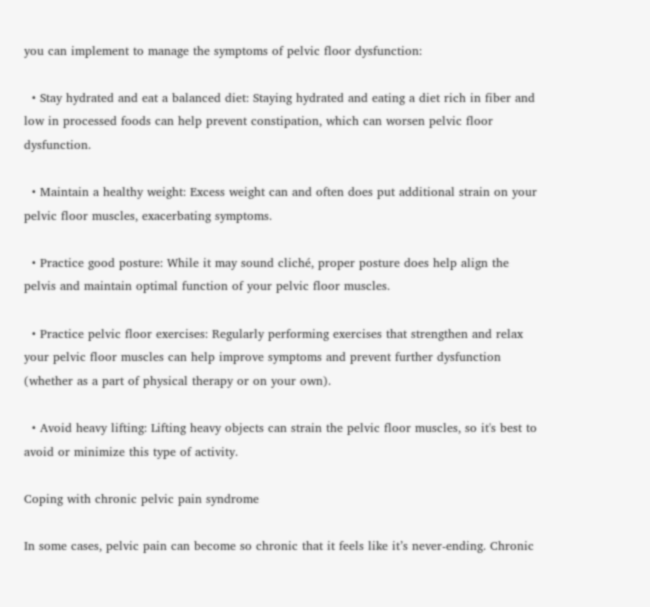you can implement to manage the symptoms of pelvic floor dysfunction:

  • Stay hydrated and eat a balanced diet: Staying hydrated and eating a diet rich in fiber and low in processed foods can help prevent constipation, which can worsen pelvic floor dysfunction.

  • Maintain a healthy weight: Excess weight can and often does put additional strain on your pelvic floor muscles, exacerbating symptoms.

  • Practice good posture: While it may sound cliché, proper posture does help align the pelvis and maintain optimal function of your pelvic floor muscles.

  • Practice pelvic floor exercises: Regularly performing exercises that strengthen and relax your pelvic floor muscles can help improve symptoms and prevent further dysfunction (whether as a part of physical therapy or on your own).

  • Avoid heavy lifting: Lifting heavy objects can strain the pelvic floor muscles, so it's best to avoid or minimize this type of activity.

Coping with chronic pelvic pain syndrome

In some cases, pelvic pain can become so chronic that it feels like it’s never-ending. Chronic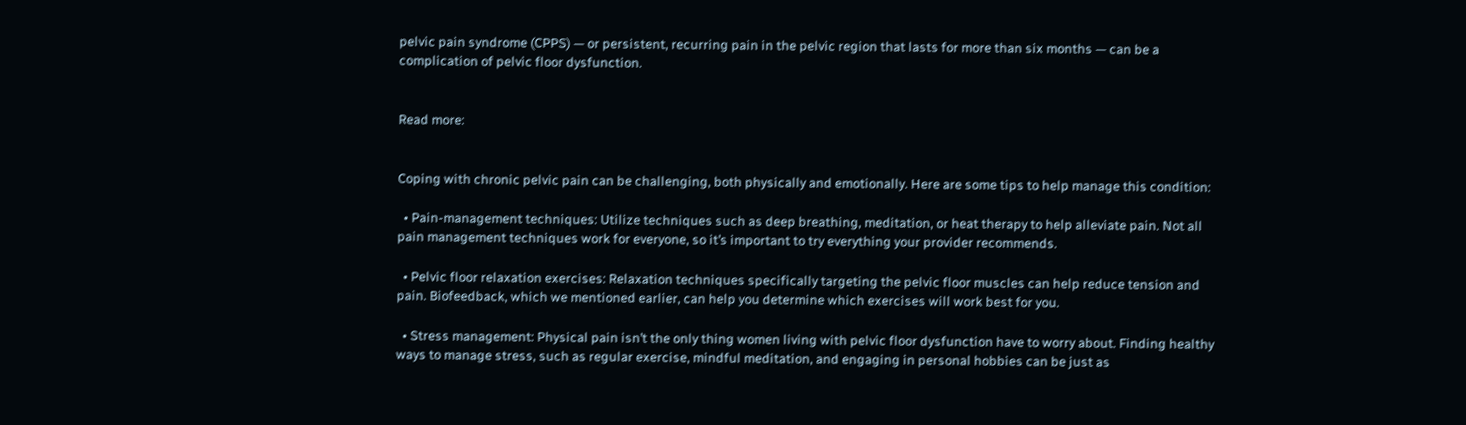pelvic pain syndrome (CPPS) — or persistent, recurring pain in the pelvic region that lasts for more than six months — can be a complication of pelvic floor dysfunction.


Read more:


Coping with chronic pelvic pain can be challenging, both physically and emotionally. Here are some tips to help manage this condition:

  • Pain-management techniques: Utilize techniques such as deep breathing, meditation, or heat therapy to help alleviate pain. Not all pain management techniques work for everyone, so it’s important to try everything your provider recommends.

  • Pelvic floor relaxation exercises: Relaxation techniques specifically targeting the pelvic floor muscles can help reduce tension and pain. Biofeedback, which we mentioned earlier, can help you determine which exercises will work best for you.

  • Stress management: Physical pain isn’t the only thing women living with pelvic floor dysfunction have to worry about. Finding healthy ways to manage stress, such as regular exercise, mindful meditation, and engaging in personal hobbies can be just as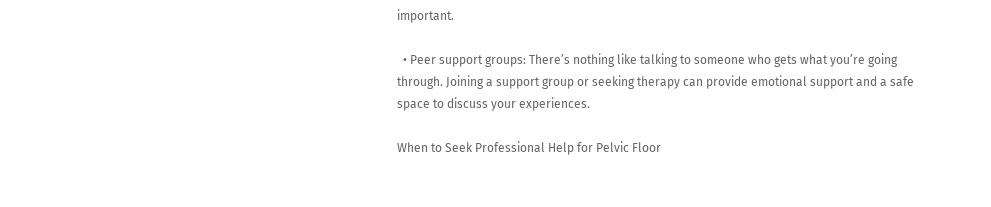important.

  • Peer support groups: There’s nothing like talking to someone who gets what you’re going through. Joining a support group or seeking therapy can provide emotional support and a safe space to discuss your experiences.

When to Seek Professional Help for Pelvic Floor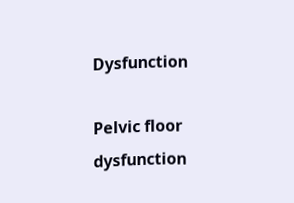Dysfunction

Pelvic floor dysfunction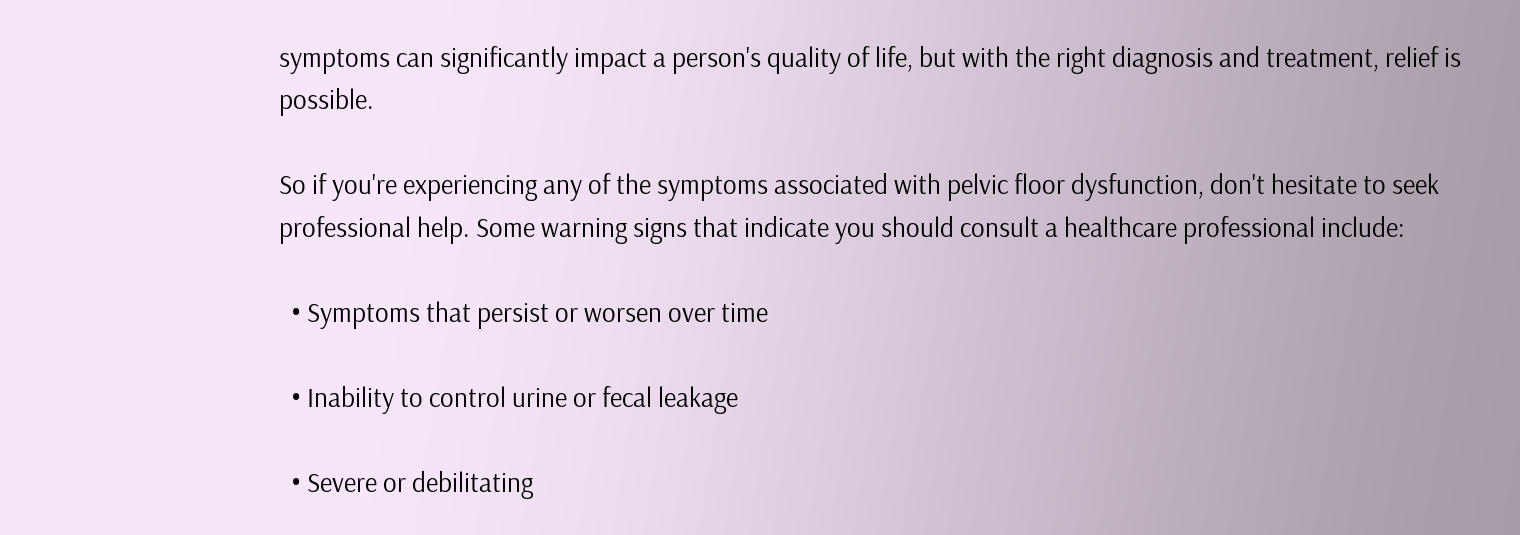symptoms can significantly impact a person's quality of life, but with the right diagnosis and treatment, relief is possible.

So if you're experiencing any of the symptoms associated with pelvic floor dysfunction, don't hesitate to seek professional help. Some warning signs that indicate you should consult a healthcare professional include:

  • Symptoms that persist or worsen over time

  • Inability to control urine or fecal leakage

  • Severe or debilitating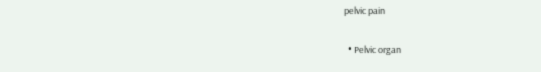pelvic pain

  • Pelvic organ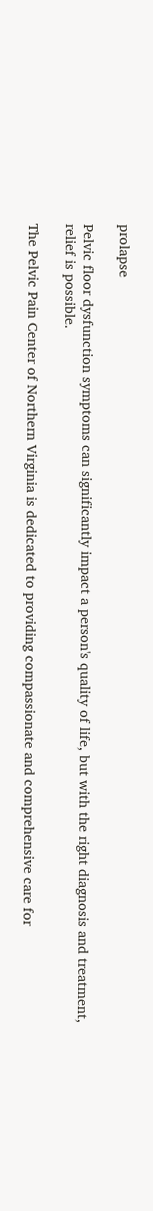prolapse

Pelvic floor dysfunction symptoms can significantly impact a person's quality of life, but with the right diagnosis and treatment, relief is possible.

The Pelvic Pain Center of Northern Virginia is dedicated to providing compassionate and comprehensive care for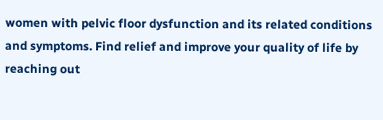women with pelvic floor dysfunction and its related conditions and symptoms. Find relief and improve your quality of life by reaching out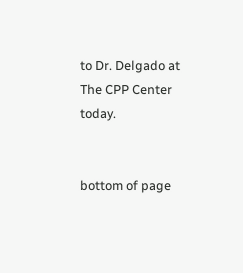to Dr. Delgado at The CPP Center today.


bottom of page